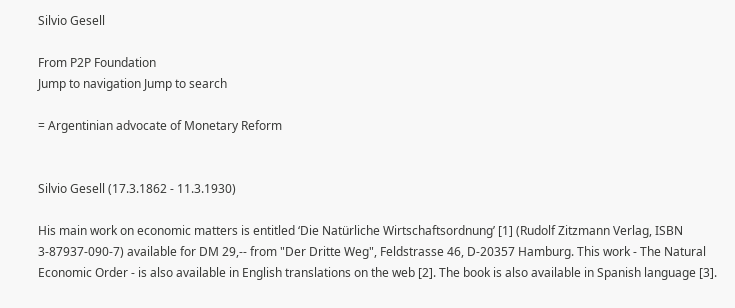Silvio Gesell

From P2P Foundation
Jump to navigation Jump to search

= Argentinian advocate of Monetary Reform


Silvio Gesell (17.3.1862 - 11.3.1930)

His main work on economic matters is entitled ‘Die Natürliche Wirtschaftsordnung’ [1] (Rudolf Zitzmann Verlag, ISBN 3-87937-090-7) available for DM 29,-- from "Der Dritte Weg", Feldstrasse 46, D-20357 Hamburg. This work - The Natural Economic Order - is also available in English translations on the web [2]. The book is also available in Spanish language [3].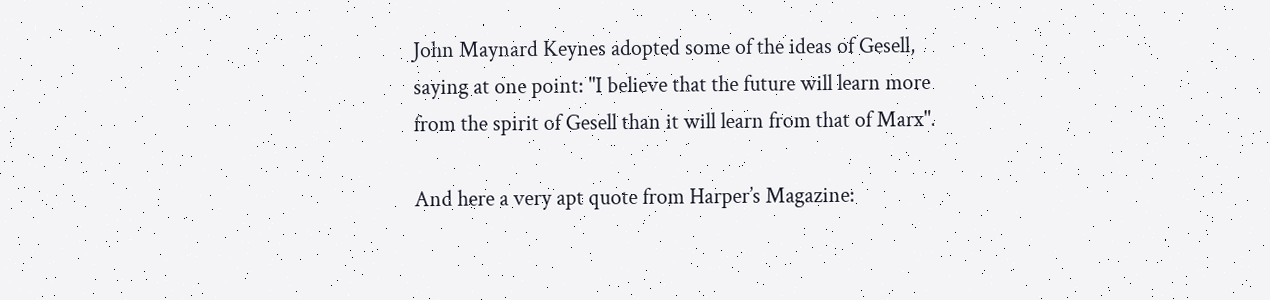John Maynard Keynes adopted some of the ideas of Gesell, saying at one point: "I believe that the future will learn more from the spirit of Gesell than it will learn from that of Marx".

And here a very apt quote from Harper’s Magazine: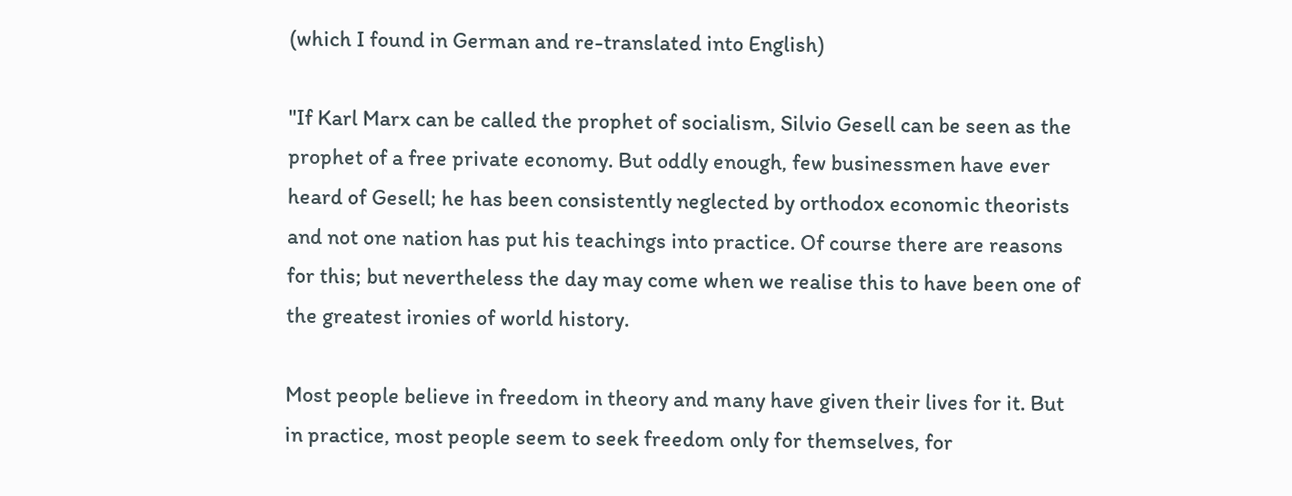(which I found in German and re-translated into English)

"If Karl Marx can be called the prophet of socialism, Silvio Gesell can be seen as the prophet of a free private economy. But oddly enough, few businessmen have ever heard of Gesell; he has been consistently neglected by orthodox economic theorists and not one nation has put his teachings into practice. Of course there are reasons for this; but nevertheless the day may come when we realise this to have been one of the greatest ironies of world history.

Most people believe in freedom in theory and many have given their lives for it. But in practice, most people seem to seek freedom only for themselves, for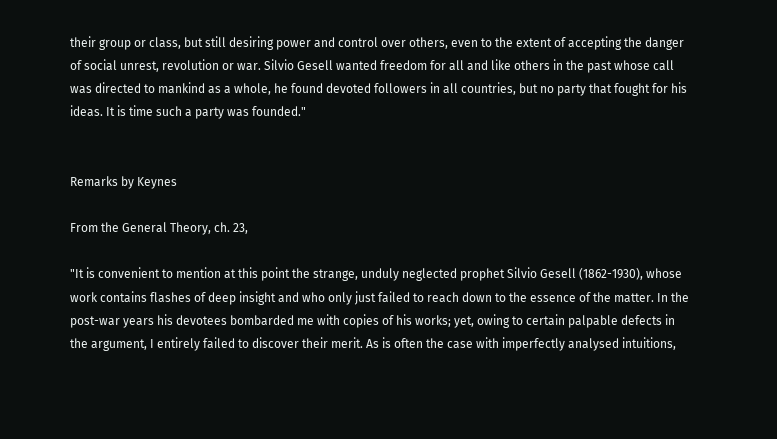their group or class, but still desiring power and control over others, even to the extent of accepting the danger of social unrest, revolution or war. Silvio Gesell wanted freedom for all and like others in the past whose call was directed to mankind as a whole, he found devoted followers in all countries, but no party that fought for his ideas. It is time such a party was founded."


Remarks by Keynes

From the General Theory, ch. 23,

"It is convenient to mention at this point the strange, unduly neglected prophet Silvio Gesell (1862-1930), whose work contains flashes of deep insight and who only just failed to reach down to the essence of the matter. In the post-war years his devotees bombarded me with copies of his works; yet, owing to certain palpable defects in the argument, I entirely failed to discover their merit. As is often the case with imperfectly analysed intuitions,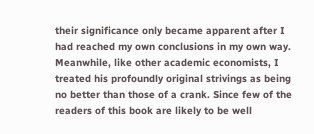their significance only became apparent after I had reached my own conclusions in my own way. Meanwhile, like other academic economists, I treated his profoundly original strivings as being no better than those of a crank. Since few of the readers of this book are likely to be well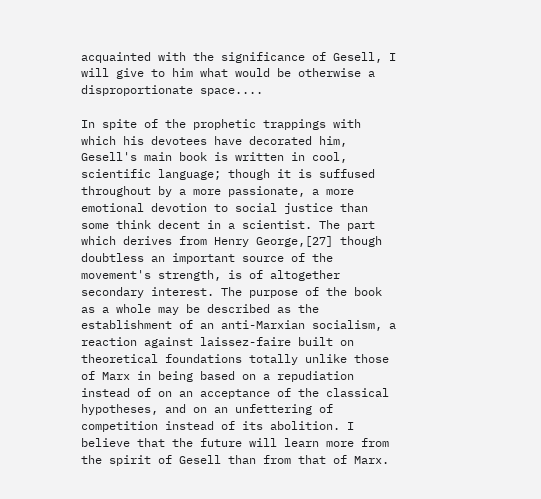acquainted with the significance of Gesell, I will give to him what would be otherwise a disproportionate space....

In spite of the prophetic trappings with which his devotees have decorated him, Gesell's main book is written in cool, scientific language; though it is suffused throughout by a more passionate, a more emotional devotion to social justice than some think decent in a scientist. The part which derives from Henry George,[27] though doubtless an important source of the movement's strength, is of altogether secondary interest. The purpose of the book as a whole may be described as the establishment of an anti-Marxian socialism, a reaction against laissez-faire built on theoretical foundations totally unlike those of Marx in being based on a repudiation instead of on an acceptance of the classical hypotheses, and on an unfettering of competition instead of its abolition. I believe that the future will learn more from the spirit of Gesell than from that of Marx.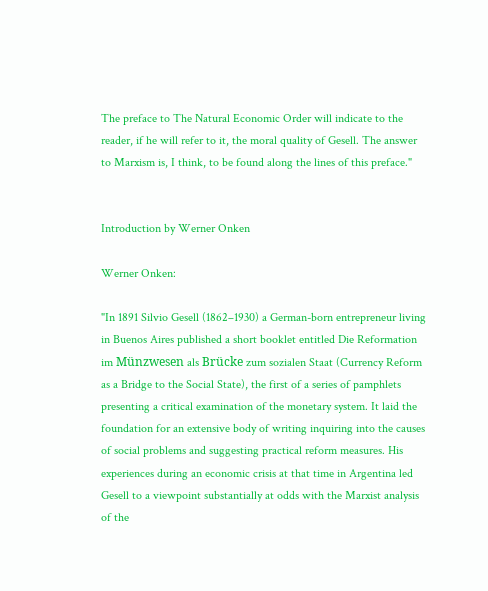The preface to The Natural Economic Order will indicate to the reader, if he will refer to it, the moral quality of Gesell. The answer to Marxism is, I think, to be found along the lines of this preface."


Introduction by Werner Onken

Werner Onken:

"In 1891 Silvio Gesell (1862–1930) a German-born entrepreneur living in Buenos Aires published a short booklet entitled Die Reformation im Münzwesen als Brücke zum sozialen Staat (Currency Reform as a Bridge to the Social State), the first of a series of pamphlets presenting a critical examination of the monetary system. It laid the foundation for an extensive body of writing inquiring into the causes of social problems and suggesting practical reform measures. His experiences during an economic crisis at that time in Argentina led Gesell to a viewpoint substantially at odds with the Marxist analysis of the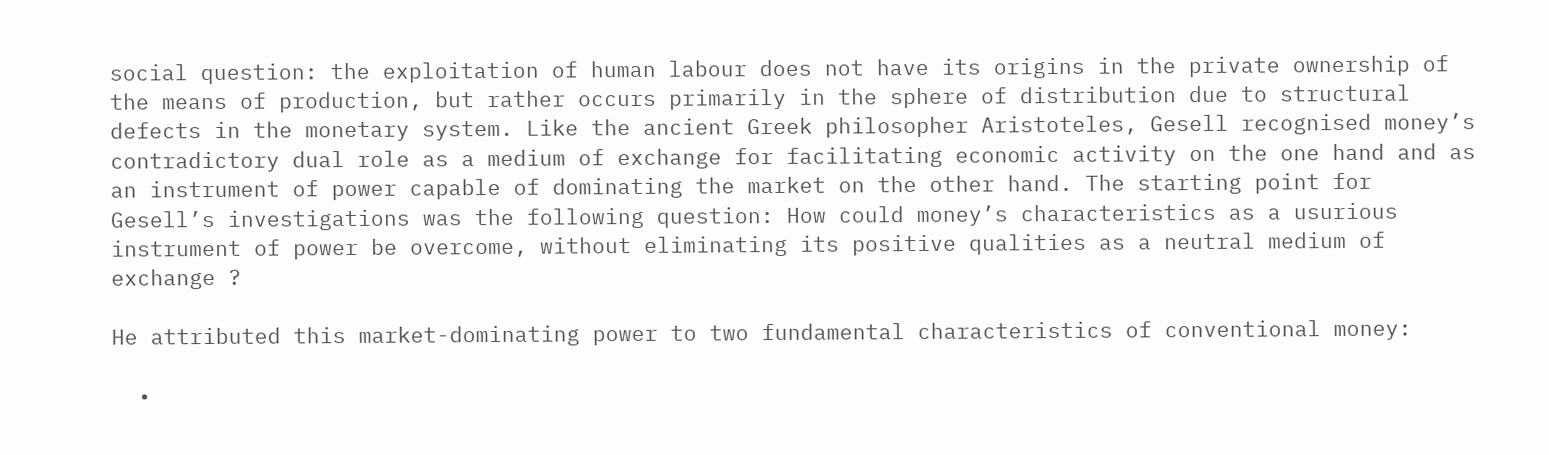social question: the exploitation of human labour does not have its origins in the private ownership of the means of production, but rather occurs primarily in the sphere of distribution due to structural defects in the monetary system. Like the ancient Greek philosopher Aristoteles, Gesell recognised money’s contradictory dual role as a medium of exchange for facilitating economic activity on the one hand and as an instrument of power capable of dominating the market on the other hand. The starting point for Gesell’s investigations was the following question: How could money’s characteristics as a usurious instrument of power be overcome, without eliminating its positive qualities as a neutral medium of exchange ?

He attributed this market-dominating power to two fundamental characteristics of conventional money:

  •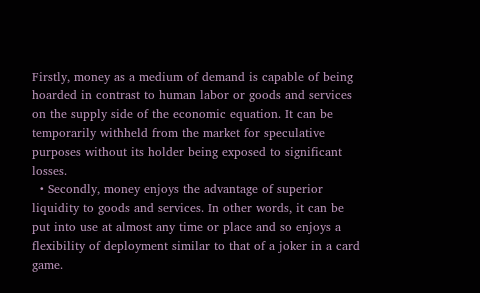Firstly, money as a medium of demand is capable of being hoarded in contrast to human labor or goods and services on the supply side of the economic equation. It can be temporarily withheld from the market for speculative purposes without its holder being exposed to significant losses.
  • Secondly, money enjoys the advantage of superior liquidity to goods and services. In other words, it can be put into use at almost any time or place and so enjoys a flexibility of deployment similar to that of a joker in a card game.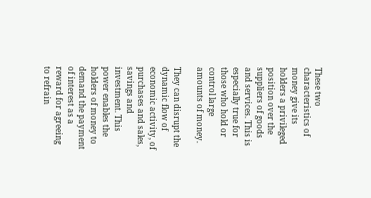These two characteristics of money give its holders a privileged position over the suppliers of goods and services. This is especially true for those who hold or control large amounts of money.

They can disrupt the dynamic flow of economic activity, of purchases and sales, savings and investment. This power enables the holders of money to demand the payment of interest as a reward for agreeing to refrain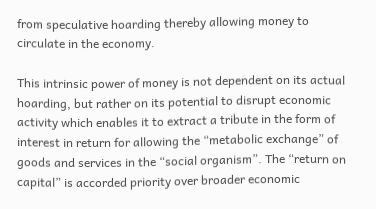from speculative hoarding thereby allowing money to circulate in the economy.

This intrinsic power of money is not dependent on its actual hoarding, but rather on its potential to disrupt economic activity which enables it to extract a tribute in the form of interest in return for allowing the “metabolic exchange” of goods and services in the “social organism”. The “return on capital” is accorded priority over broader economic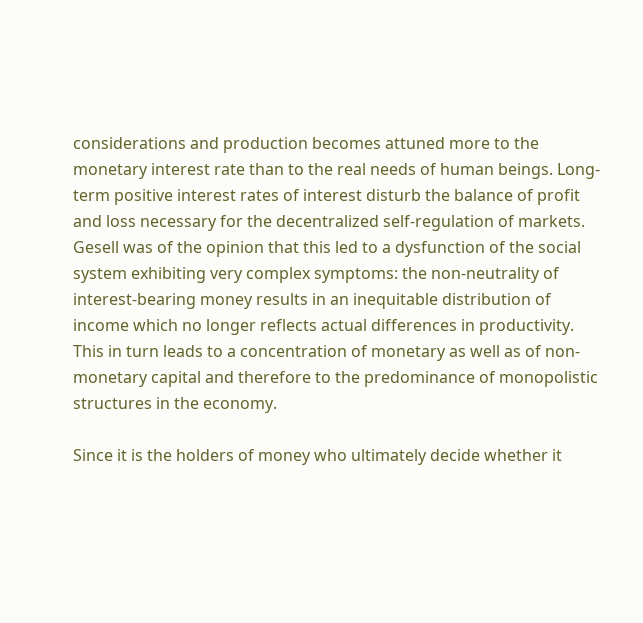considerations and production becomes attuned more to the monetary interest rate than to the real needs of human beings. Long-term positive interest rates of interest disturb the balance of profit and loss necessary for the decentralized self-regulation of markets. Gesell was of the opinion that this led to a dysfunction of the social system exhibiting very complex symptoms: the non-neutrality of interest-bearing money results in an inequitable distribution of income which no longer reflects actual differences in productivity. This in turn leads to a concentration of monetary as well as of non-monetary capital and therefore to the predominance of monopolistic structures in the economy.

Since it is the holders of money who ultimately decide whether it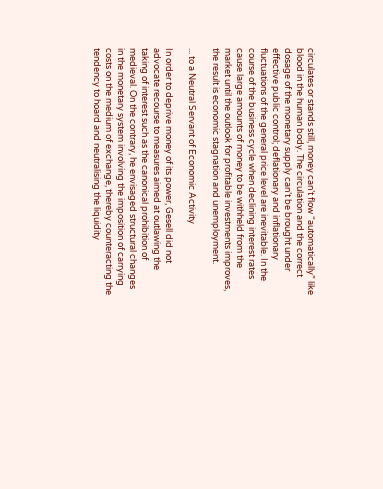circulates or stands still, money can’t flow “automatically” like blood in the human body. The circulation and the correct dosage of the monetary supply can’t be brought under effective public control; deflationary and inflationary fluctuations of the general price level are inevitable. In the course of the business cycle when declining interest rates cause large amounts of money to be withheld from the market until the outlook for profitable investments improves, the result is economic stagnation and unemployment.

... to a Neutral Servant of Economic Activity

In order to deprive money of its power, Gesell did not advocate recourse to measures aimed at outlawing the taking of interest such as the canonical prohibition of medieval. On the contrary, he envisaged structural changes in the monetary system involving the imposition of carrying costs on the medium of exchange, thereby counteracting the tendency to hoard and neutralising the liquidity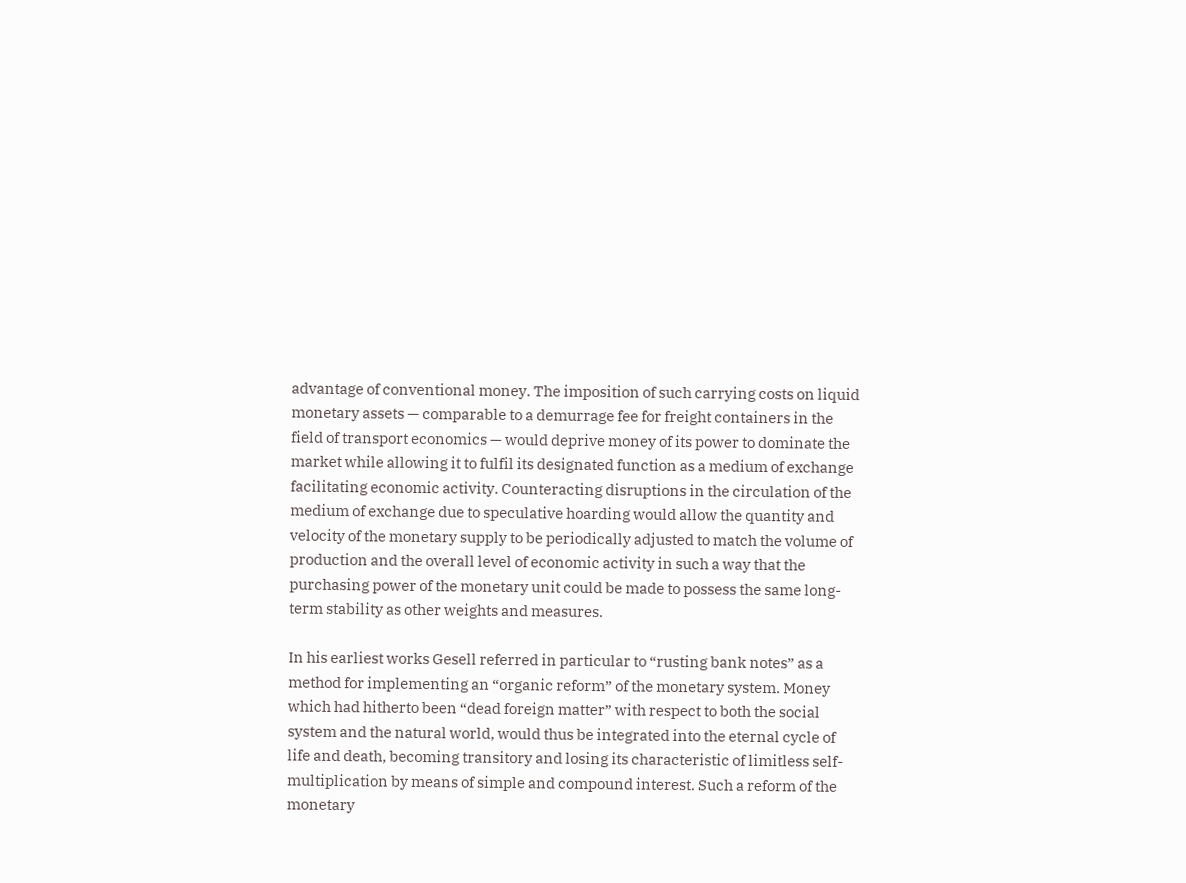advantage of conventional money. The imposition of such carrying costs on liquid monetary assets — comparable to a demurrage fee for freight containers in the field of transport economics — would deprive money of its power to dominate the market while allowing it to fulfil its designated function as a medium of exchange facilitating economic activity. Counteracting disruptions in the circulation of the medium of exchange due to speculative hoarding would allow the quantity and velocity of the monetary supply to be periodically adjusted to match the volume of production and the overall level of economic activity in such a way that the purchasing power of the monetary unit could be made to possess the same long-term stability as other weights and measures.

In his earliest works Gesell referred in particular to “rusting bank notes” as a method for implementing an “organic reform” of the monetary system. Money which had hitherto been “dead foreign matter” with respect to both the social system and the natural world, would thus be integrated into the eternal cycle of life and death, becoming transitory and losing its characteristic of limitless self-multiplication by means of simple and compound interest. Such a reform of the monetary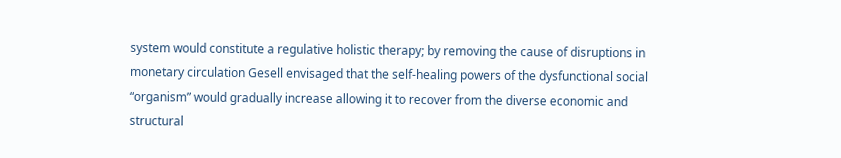system would constitute a regulative holistic therapy; by removing the cause of disruptions in monetary circulation Gesell envisaged that the self-healing powers of the dysfunctional social “organism” would gradually increase allowing it to recover from the diverse economic and structural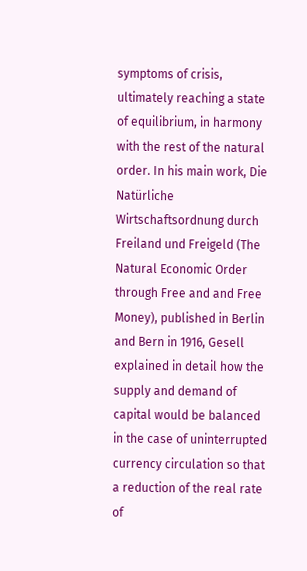symptoms of crisis, ultimately reaching a state of equilibrium, in harmony with the rest of the natural order. In his main work, Die Natürliche Wirtschaftsordnung durch Freiland und Freigeld (The Natural Economic Order through Free and and Free Money), published in Berlin and Bern in 1916, Gesell explained in detail how the supply and demand of capital would be balanced in the case of uninterrupted currency circulation so that a reduction of the real rate of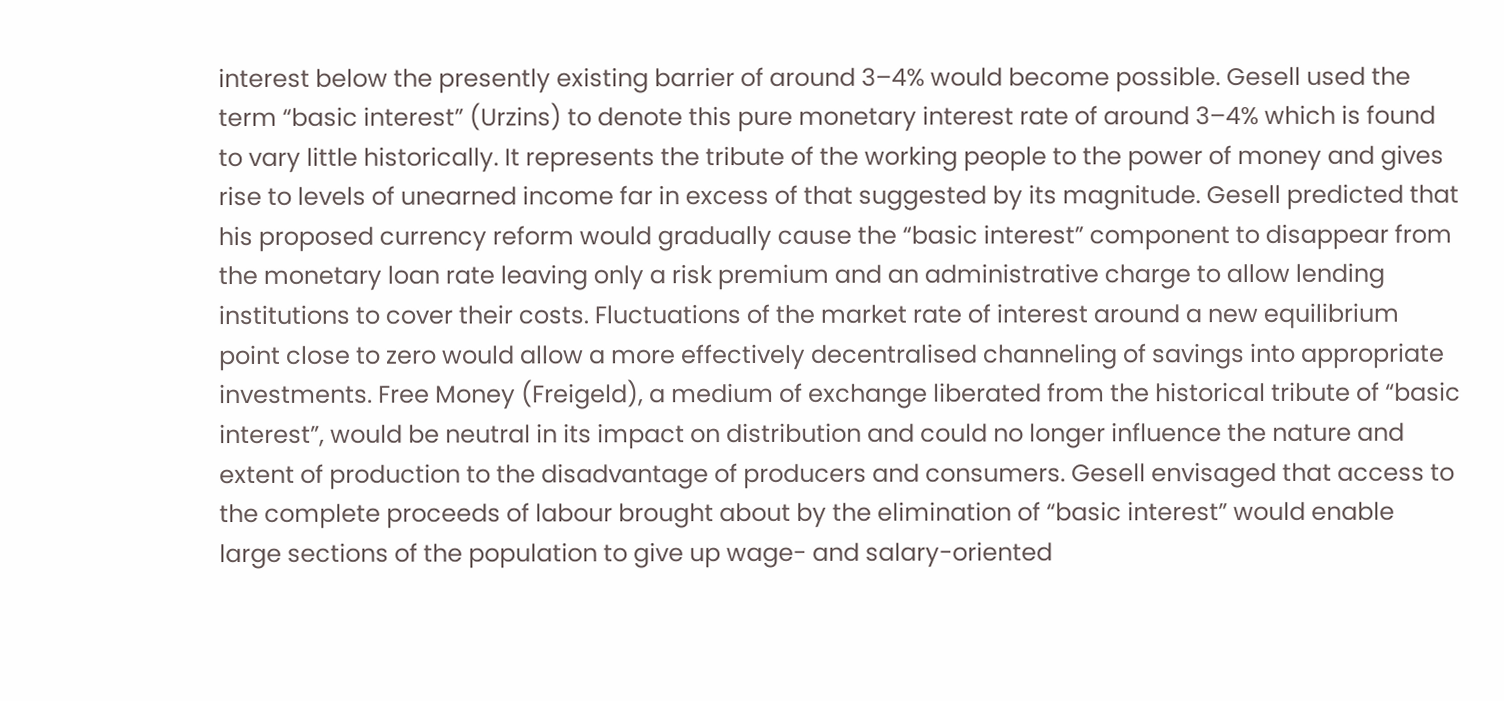interest below the presently existing barrier of around 3–4% would become possible. Gesell used the term “basic interest” (Urzins) to denote this pure monetary interest rate of around 3–4% which is found to vary little historically. It represents the tribute of the working people to the power of money and gives rise to levels of unearned income far in excess of that suggested by its magnitude. Gesell predicted that his proposed currency reform would gradually cause the “basic interest” component to disappear from the monetary loan rate leaving only a risk premium and an administrative charge to allow lending institutions to cover their costs. Fluctuations of the market rate of interest around a new equilibrium point close to zero would allow a more effectively decentralised channeling of savings into appropriate investments. Free Money (Freigeld), a medium of exchange liberated from the historical tribute of “basic interest”, would be neutral in its impact on distribution and could no longer influence the nature and extent of production to the disadvantage of producers and consumers. Gesell envisaged that access to the complete proceeds of labour brought about by the elimination of “basic interest” would enable large sections of the population to give up wage- and salary-oriented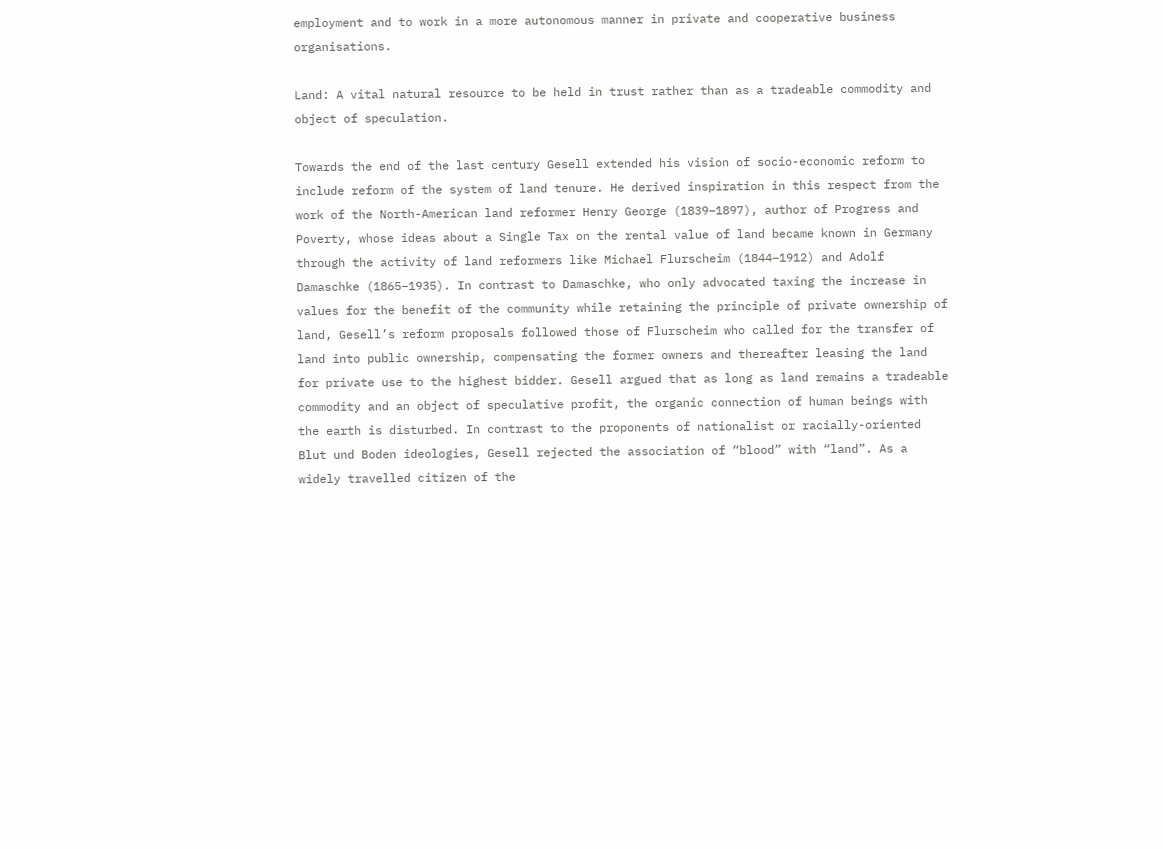employment and to work in a more autonomous manner in private and cooperative business organisations.

Land: A vital natural resource to be held in trust rather than as a tradeable commodity and object of speculation.

Towards the end of the last century Gesell extended his vision of socio-economic reform to include reform of the system of land tenure. He derived inspiration in this respect from the work of the North-American land reformer Henry George (1839–1897), author of Progress and Poverty, whose ideas about a Single Tax on the rental value of land became known in Germany through the activity of land reformers like Michael Flurscheim (1844–1912) and Adolf Damaschke (1865–1935). In contrast to Damaschke, who only advocated taxing the increase in values for the benefit of the community while retaining the principle of private ownership of land, Gesell’s reform proposals followed those of Flurscheim who called for the transfer of land into public ownership, compensating the former owners and thereafter leasing the land for private use to the highest bidder. Gesell argued that as long as land remains a tradeable commodity and an object of speculative profit, the organic connection of human beings with the earth is disturbed. In contrast to the proponents of nationalist or racially-oriented Blut und Boden ideologies, Gesell rejected the association of “blood” with “land”. As a widely travelled citizen of the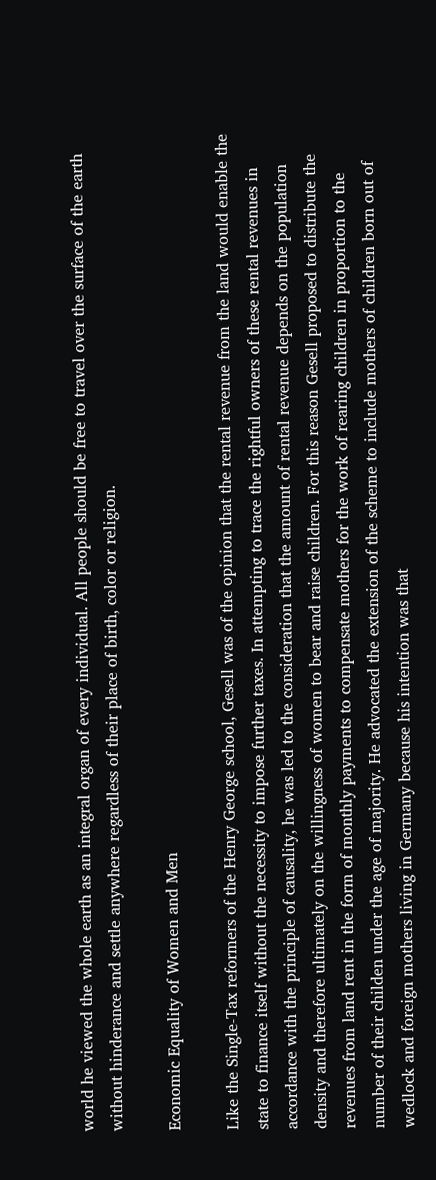world he viewed the whole earth as an integral organ of every individual. All people should be free to travel over the surface of the earth without hinderance and settle anywhere regardless of their place of birth, color or religion.

Economic Equality of Women and Men

Like the Single-Tax reformers of the Henry George school, Gesell was of the opinion that the rental revenue from the land would enable the state to finance itself without the necessity to impose further taxes. In attempting to trace the rightful owners of these rental revenues in accordance with the principle of causality, he was led to the consideration that the amount of rental revenue depends on the population density and therefore ultimately on the willingness of women to bear and raise children. For this reason Gesell proposed to distribute the revenues from land rent in the form of monthly payments to compensate mothers for the work of rearing children in proportion to the number of their childen under the age of majority. He advocated the extension of the scheme to include mothers of children born out of wedlock and foreign mothers living in Germany because his intention was that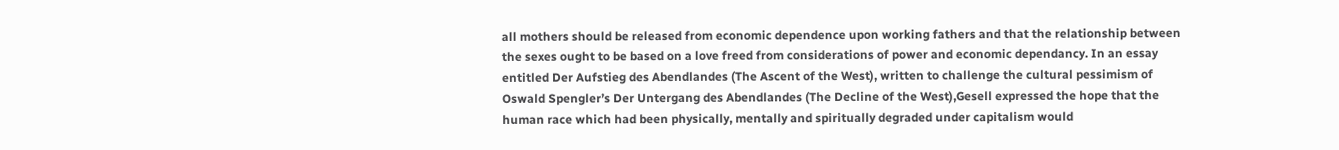all mothers should be released from economic dependence upon working fathers and that the relationship between the sexes ought to be based on a love freed from considerations of power and economic dependancy. In an essay entitled Der Aufstieg des Abendlandes (The Ascent of the West), written to challenge the cultural pessimism of Oswald Spengler’s Der Untergang des Abendlandes (The Decline of the West),Gesell expressed the hope that the human race which had been physically, mentally and spiritually degraded under capitalism would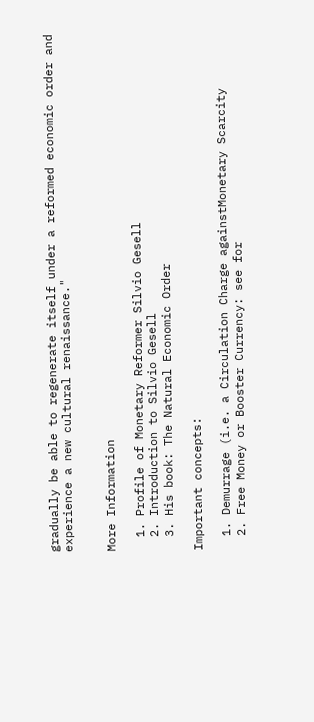gradually be able to regenerate itself under a reformed economic order and experience a new cultural renaissance."


More Information

  1. Profile of Monetary Reformer Silvio Gesell
  2. Introduction to Silvio Gesell
  3. His book: The Natural Economic Order

Important concepts:

  1. Demurrage (i.e. a Circulation Charge againstMonetary Scarcity
  2. Free Money or Booster Currency: see for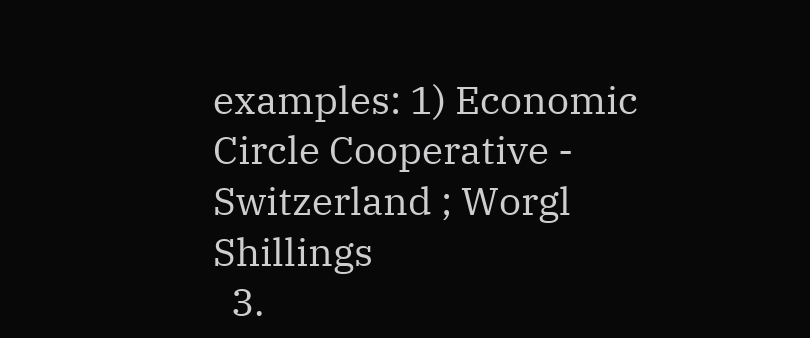examples: 1) Economic Circle Cooperative - Switzerland ; Worgl Shillings
  3.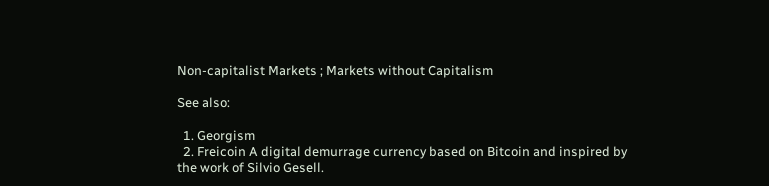Non-capitalist Markets ; Markets without Capitalism

See also:

  1. Georgism
  2. Freicoin A digital demurrage currency based on Bitcoin and inspired by the work of Silvio Gesell.